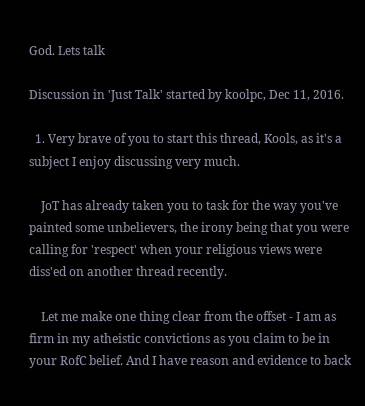God. Lets talk

Discussion in 'Just Talk' started by koolpc, Dec 11, 2016.

  1. Very brave of you to start this thread, Kools, as it's a subject I enjoy discussing very much.

    JoT has already taken you to task for the way you've painted some unbelievers, the irony being that you were calling for 'respect' when your religious views were diss'ed on another thread recently.

    Let me make one thing clear from the offset - I am as firm in my atheistic convictions as you claim to be in your RofC belief. And I have reason and evidence to back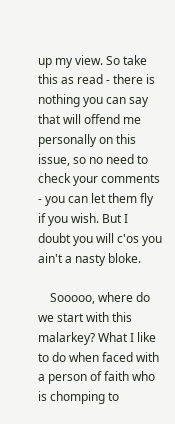up my view. So take this as read - there is nothing you can say that will offend me personally on this issue, so no need to check your comments - you can let them fly if you wish. But I doubt you will c'os you ain't a nasty bloke.

    Sooooo, where do we start with this malarkey? What I like to do when faced with a person of faith who is chomping to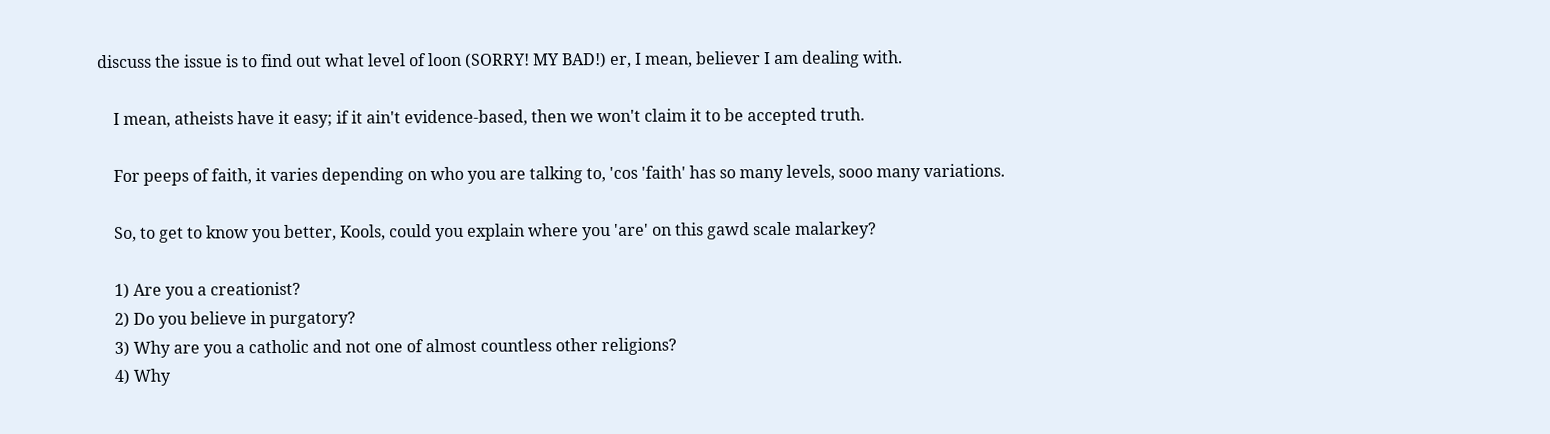discuss the issue is to find out what level of loon (SORRY! MY BAD!) er, I mean, believer I am dealing with.

    I mean, atheists have it easy; if it ain't evidence-based, then we won't claim it to be accepted truth.

    For peeps of faith, it varies depending on who you are talking to, 'cos 'faith' has so many levels, sooo many variations.

    So, to get to know you better, Kools, could you explain where you 'are' on this gawd scale malarkey?

    1) Are you a creationist?
    2) Do you believe in purgatory?
    3) Why are you a catholic and not one of almost countless other religions?
    4) Why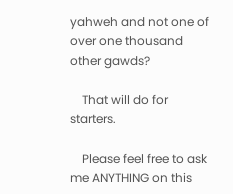yahweh and not one of over one thousand other gawds?

    That will do for starters.

    Please feel free to ask me ANYTHING on this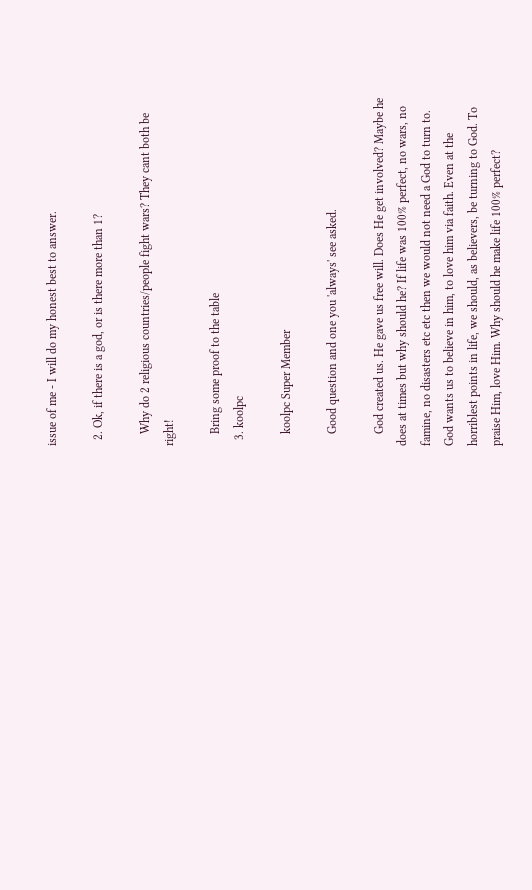issue of me - I will do my honest best to answer.

  2. Ok, if there is a god, or is there more than 1?

    Why do 2 religious countries/people fight wars? They cant both be right!

    Bring some proof to the table
  3. koolpc

    koolpc Super Member

    Good question and one you 'always' see asked.

    God created us. He gave us free will. Does He get involved? Maybe he does at times but why should he? If life was 100% perfect, no wars, no famine, no disasters etc etc then we would not need a God to turn to. God wants us to believe in him, to love him via faith. Even at the horriblest points in life, we should, as believers, be turning to God. To praise Him, love Him. Why should he make life 100% perfect?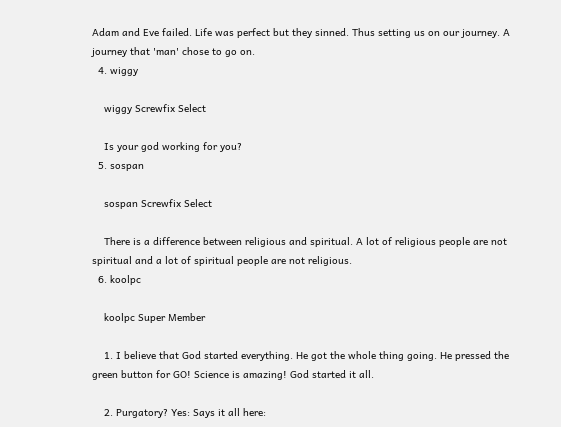Adam and Eve failed. Life was perfect but they sinned. Thus setting us on our journey. A journey that 'man' chose to go on.
  4. wiggy

    wiggy Screwfix Select

    Is your god working for you?
  5. sospan

    sospan Screwfix Select

    There is a difference between religious and spiritual. A lot of religious people are not spiritual and a lot of spiritual people are not religious.
  6. koolpc

    koolpc Super Member

    1. I believe that God started everything. He got the whole thing going. He pressed the green button for GO! Science is amazing! God started it all.

    2. Purgatory? Yes: Says it all here: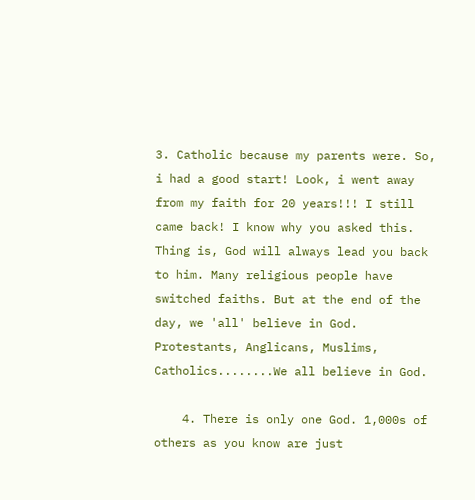3. Catholic because my parents were. So, i had a good start! Look, i went away from my faith for 20 years!!! I still came back! I know why you asked this. Thing is, God will always lead you back to him. Many religious people have switched faiths. But at the end of the day, we 'all' believe in God. Protestants, Anglicans, Muslims, Catholics........We all believe in God.

    4. There is only one God. 1,000s of others as you know are just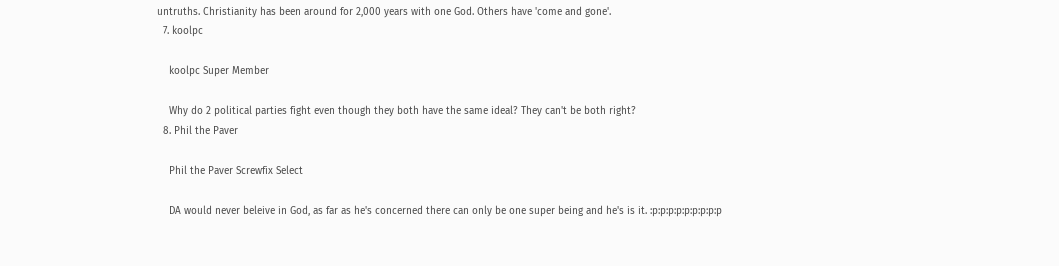untruths. Christianity has been around for 2,000 years with one God. Others have 'come and gone'.
  7. koolpc

    koolpc Super Member

    Why do 2 political parties fight even though they both have the same ideal? They can't be both right?
  8. Phil the Paver

    Phil the Paver Screwfix Select

    DA would never beleive in God, as far as he's concerned there can only be one super being and he's is it. :p:p:p:p:p:p:p:p:p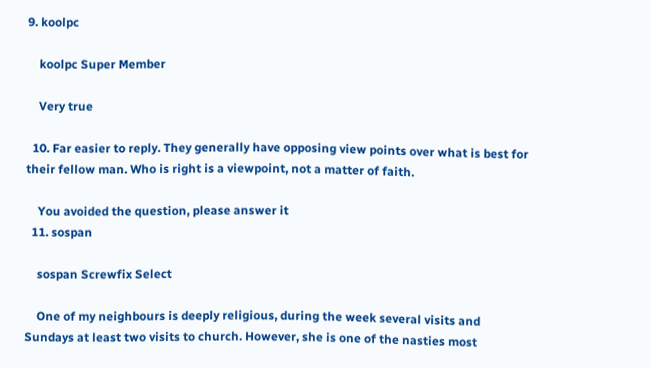9. koolpc

    koolpc Super Member

    Very true

  10. Far easier to reply. They generally have opposing view points over what is best for their fellow man. Who is right is a viewpoint, not a matter of faith.

    You avoided the question, please answer it
  11. sospan

    sospan Screwfix Select

    One of my neighbours is deeply religious, during the week several visits and Sundays at least two visits to church. However, she is one of the nasties most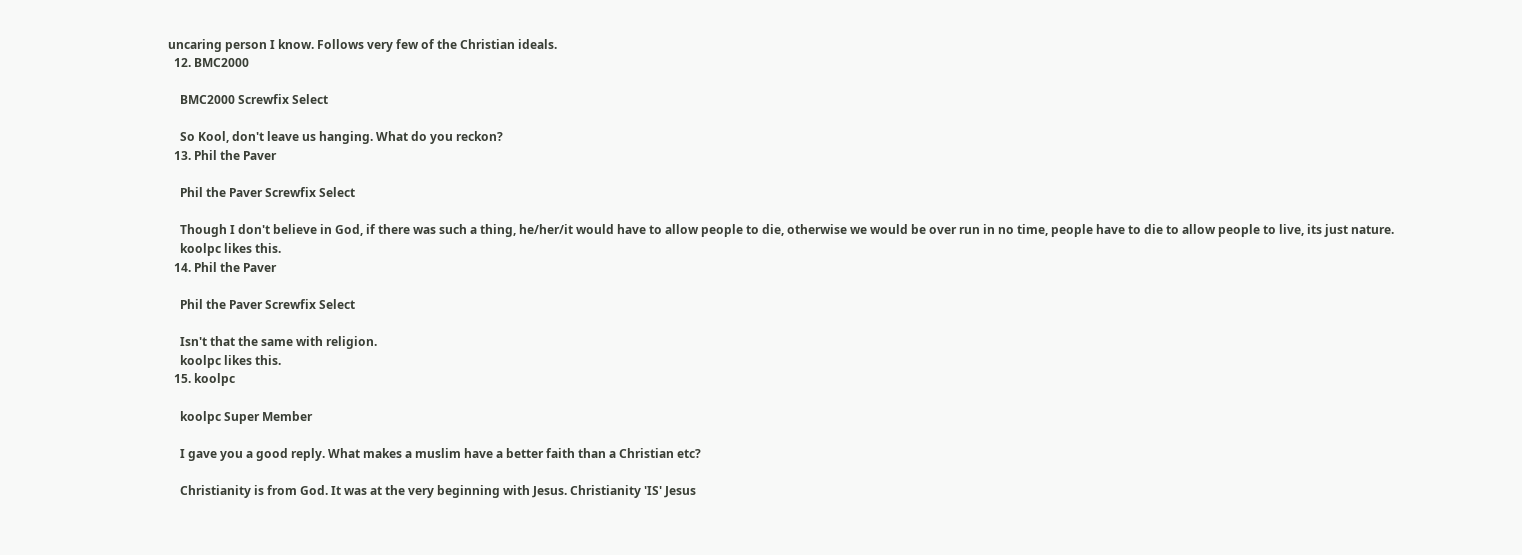uncaring person I know. Follows very few of the Christian ideals.
  12. BMC2000

    BMC2000 Screwfix Select

    So Kool, don't leave us hanging. What do you reckon?
  13. Phil the Paver

    Phil the Paver Screwfix Select

    Though I don't believe in God, if there was such a thing, he/her/it would have to allow people to die, otherwise we would be over run in no time, people have to die to allow people to live, its just nature.
    koolpc likes this.
  14. Phil the Paver

    Phil the Paver Screwfix Select

    Isn't that the same with religion.
    koolpc likes this.
  15. koolpc

    koolpc Super Member

    I gave you a good reply. What makes a muslim have a better faith than a Christian etc?

    Christianity is from God. It was at the very beginning with Jesus. Christianity 'IS' Jesus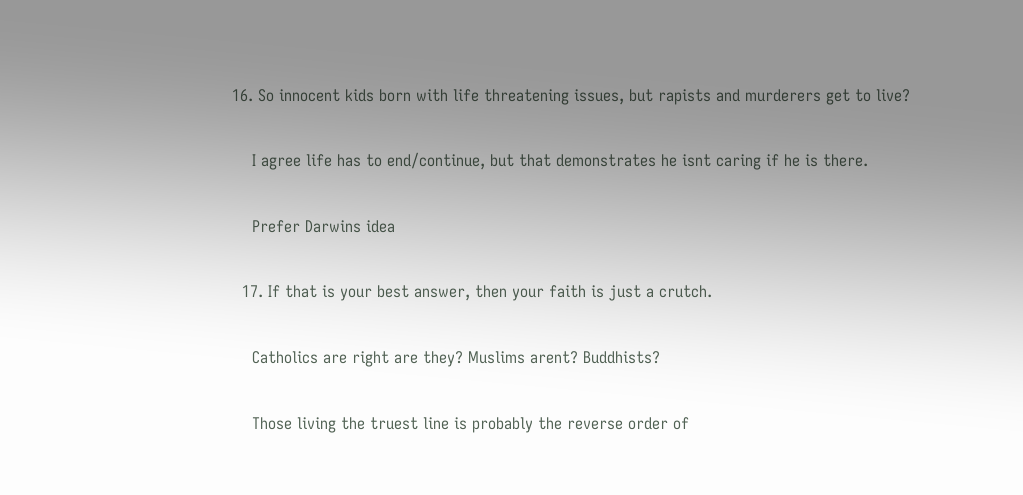16. So innocent kids born with life threatening issues, but rapists and murderers get to live?

    I agree life has to end/continue, but that demonstrates he isnt caring if he is there.

    Prefer Darwins idea

  17. If that is your best answer, then your faith is just a crutch.

    Catholics are right are they? Muslims arent? Buddhists?

    Those living the truest line is probably the reverse order of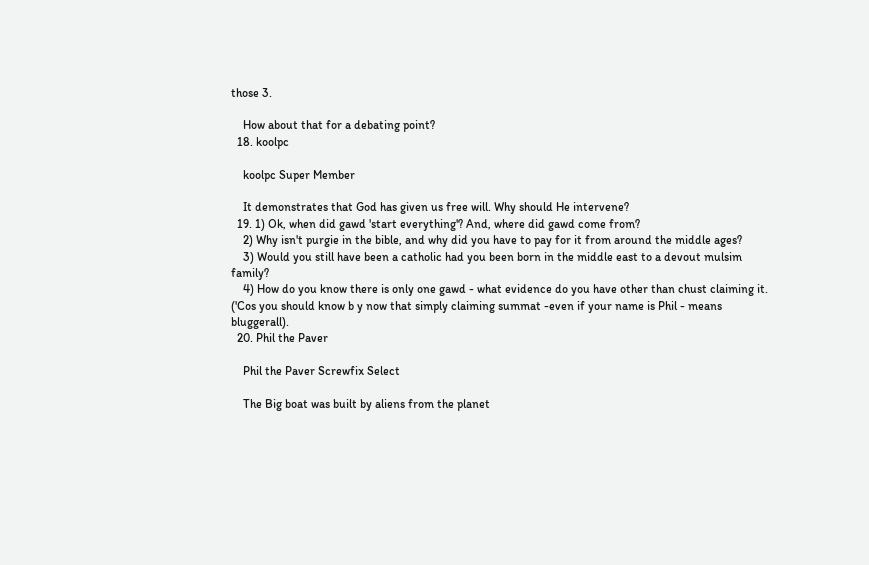those 3.

    How about that for a debating point?
  18. koolpc

    koolpc Super Member

    It demonstrates that God has given us free will. Why should He intervene?
  19. 1) Ok, when did gawd 'start everything'? And, where did gawd come from?
    2) Why isn't purgie in the bible, and why did you have to pay for it from around the middle ages?
    3) Would you still have been a catholic had you been born in the middle east to a devout mulsim family?
    4) How do you know there is only one gawd - what evidence do you have other than chust claiming it. ('Cos you should know b y now that simply claiming summat -even if your name is Phil - means bluggerall).
  20. Phil the Paver

    Phil the Paver Screwfix Select

    The Big boat was built by aliens from the planet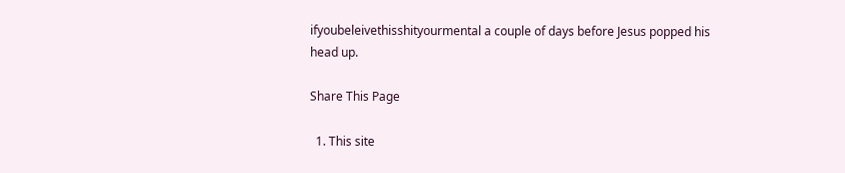ifyoubeleivethisshityourmental a couple of days before Jesus popped his head up.

Share This Page

  1. This site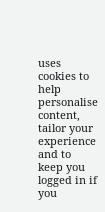uses cookies to help personalise content, tailor your experience and to keep you logged in if you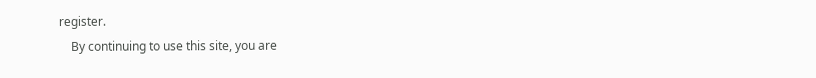register.
    By continuing to use this site, you are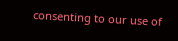consenting to our use of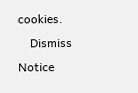cookies.
    Dismiss Notice